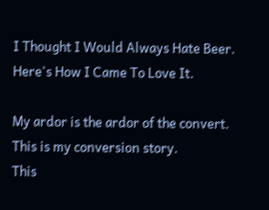I Thought I Would Always Hate Beer. Here's How I Came To Love It.

My ardor is the ardor of the convert. This is my conversion story.
This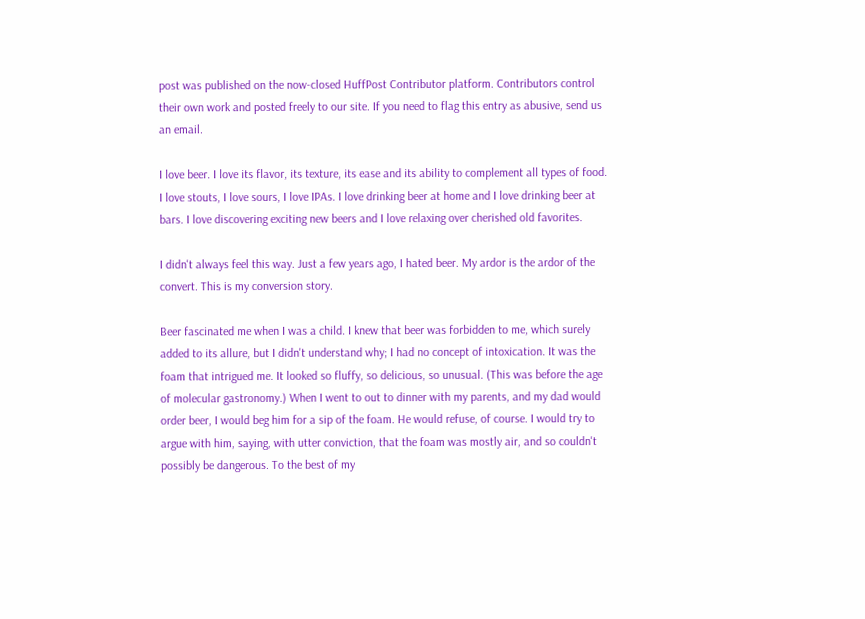post was published on the now-closed HuffPost Contributor platform. Contributors control their own work and posted freely to our site. If you need to flag this entry as abusive, send us an email.

I love beer. I love its flavor, its texture, its ease and its ability to complement all types of food. I love stouts, I love sours, I love IPAs. I love drinking beer at home and I love drinking beer at bars. I love discovering exciting new beers and I love relaxing over cherished old favorites.

I didn't always feel this way. Just a few years ago, I hated beer. My ardor is the ardor of the convert. This is my conversion story.

Beer fascinated me when I was a child. I knew that beer was forbidden to me, which surely added to its allure, but I didn't understand why; I had no concept of intoxication. It was the foam that intrigued me. It looked so fluffy, so delicious, so unusual. (This was before the age of molecular gastronomy.) When I went to out to dinner with my parents, and my dad would order beer, I would beg him for a sip of the foam. He would refuse, of course. I would try to argue with him, saying, with utter conviction, that the foam was mostly air, and so couldn't possibly be dangerous. To the best of my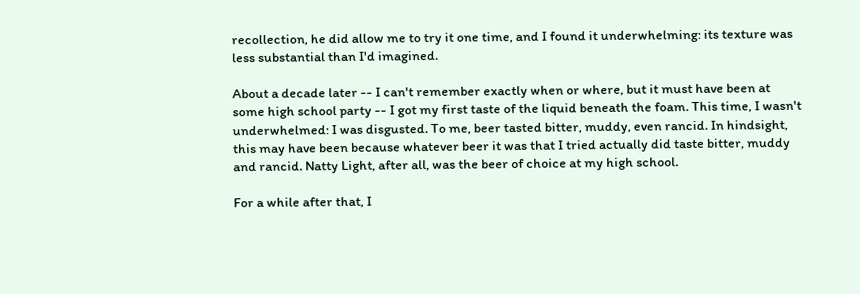recollection, he did allow me to try it one time, and I found it underwhelming: its texture was less substantial than I'd imagined.

About a decade later -- I can't remember exactly when or where, but it must have been at some high school party -- I got my first taste of the liquid beneath the foam. This time, I wasn't underwhelmed: I was disgusted. To me, beer tasted bitter, muddy, even rancid. In hindsight, this may have been because whatever beer it was that I tried actually did taste bitter, muddy and rancid. Natty Light, after all, was the beer of choice at my high school.

For a while after that, I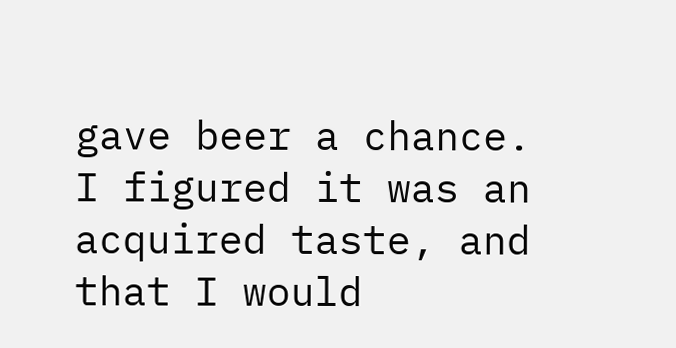gave beer a chance. I figured it was an acquired taste, and that I would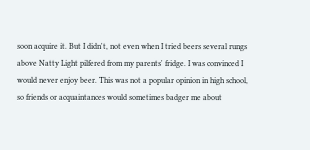soon acquire it. But I didn't, not even when I tried beers several rungs above Natty Light pilfered from my parents' fridge. I was convinced I would never enjoy beer. This was not a popular opinion in high school, so friends or acquaintances would sometimes badger me about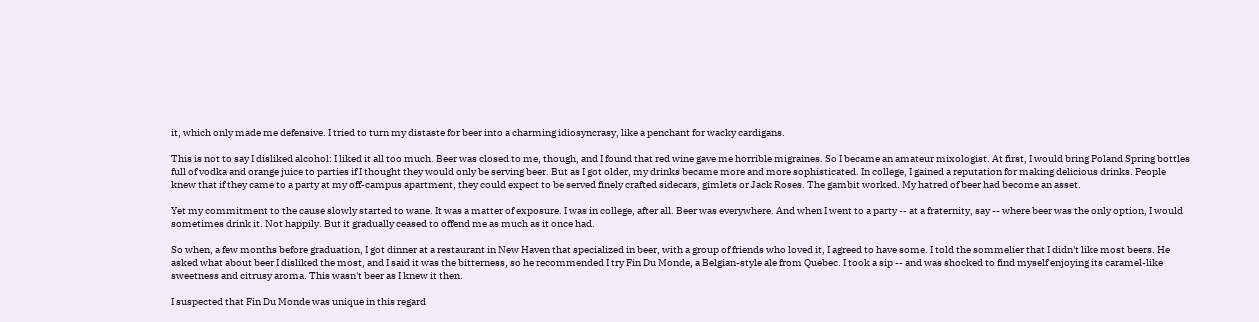it, which only made me defensive. I tried to turn my distaste for beer into a charming idiosyncrasy, like a penchant for wacky cardigans.

This is not to say I disliked alcohol: I liked it all too much. Beer was closed to me, though, and I found that red wine gave me horrible migraines. So I became an amateur mixologist. At first, I would bring Poland Spring bottles full of vodka and orange juice to parties if I thought they would only be serving beer. But as I got older, my drinks became more and more sophisticated. In college, I gained a reputation for making delicious drinks. People knew that if they came to a party at my off-campus apartment, they could expect to be served finely crafted sidecars, gimlets or Jack Roses. The gambit worked. My hatred of beer had become an asset.

Yet my commitment to the cause slowly started to wane. It was a matter of exposure. I was in college, after all. Beer was everywhere. And when I went to a party -- at a fraternity, say -- where beer was the only option, I would sometimes drink it. Not happily. But it gradually ceased to offend me as much as it once had.

So when, a few months before graduation, I got dinner at a restaurant in New Haven that specialized in beer, with a group of friends who loved it, I agreed to have some. I told the sommelier that I didn't like most beers. He asked what about beer I disliked the most, and I said it was the bitterness, so he recommended I try Fin Du Monde, a Belgian-style ale from Quebec. I took a sip -- and was shocked to find myself enjoying its caramel-like sweetness and citrusy aroma. This wasn't beer as I knew it then.

I suspected that Fin Du Monde was unique in this regard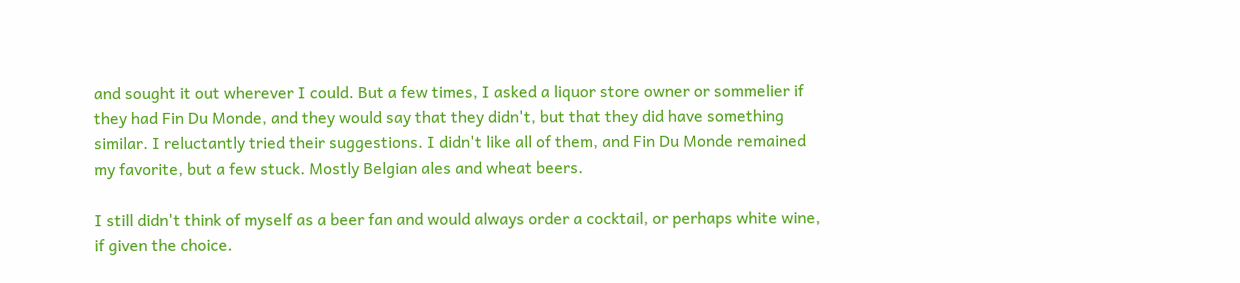and sought it out wherever I could. But a few times, I asked a liquor store owner or sommelier if they had Fin Du Monde, and they would say that they didn't, but that they did have something similar. I reluctantly tried their suggestions. I didn't like all of them, and Fin Du Monde remained my favorite, but a few stuck. Mostly Belgian ales and wheat beers.

I still didn't think of myself as a beer fan and would always order a cocktail, or perhaps white wine, if given the choice.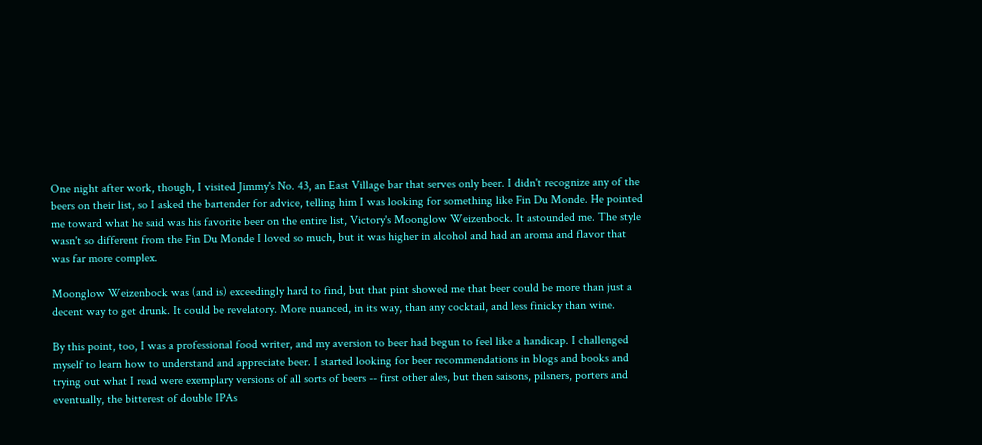One night after work, though, I visited Jimmy's No. 43, an East Village bar that serves only beer. I didn't recognize any of the beers on their list, so I asked the bartender for advice, telling him I was looking for something like Fin Du Monde. He pointed me toward what he said was his favorite beer on the entire list, Victory's Moonglow Weizenbock. It astounded me. The style wasn't so different from the Fin Du Monde I loved so much, but it was higher in alcohol and had an aroma and flavor that was far more complex.

Moonglow Weizenbock was (and is) exceedingly hard to find, but that pint showed me that beer could be more than just a decent way to get drunk. It could be revelatory. More nuanced, in its way, than any cocktail, and less finicky than wine.

By this point, too, I was a professional food writer, and my aversion to beer had begun to feel like a handicap. I challenged myself to learn how to understand and appreciate beer. I started looking for beer recommendations in blogs and books and trying out what I read were exemplary versions of all sorts of beers -- first other ales, but then saisons, pilsners, porters and eventually, the bitterest of double IPAs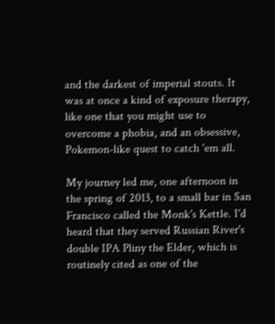and the darkest of imperial stouts. It was at once a kind of exposure therapy, like one that you might use to overcome a phobia, and an obsessive, Pokemon-like quest to catch 'em all.

My journey led me, one afternoon in the spring of 2013, to a small bar in San Francisco called the Monk's Kettle. I'd heard that they served Russian River's double IPA Pliny the Elder, which is routinely cited as one of the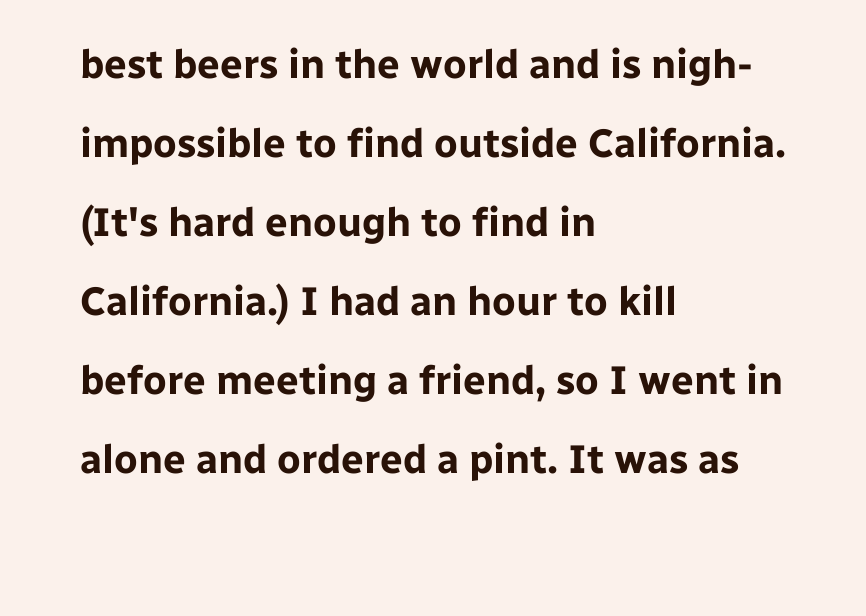best beers in the world and is nigh-impossible to find outside California. (It's hard enough to find in California.) I had an hour to kill before meeting a friend, so I went in alone and ordered a pint. It was as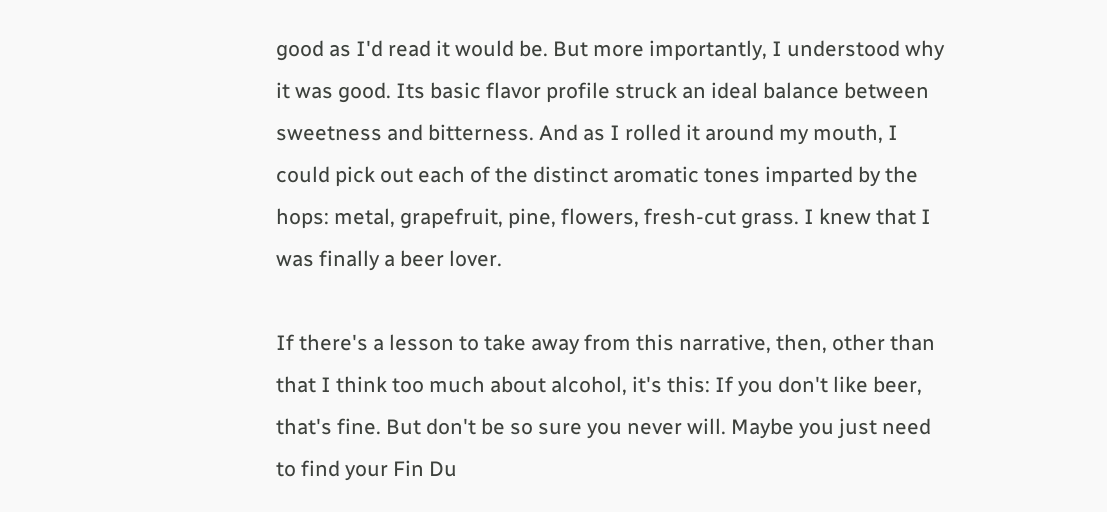good as I'd read it would be. But more importantly, I understood why it was good. Its basic flavor profile struck an ideal balance between sweetness and bitterness. And as I rolled it around my mouth, I could pick out each of the distinct aromatic tones imparted by the hops: metal, grapefruit, pine, flowers, fresh-cut grass. I knew that I was finally a beer lover.

If there's a lesson to take away from this narrative, then, other than that I think too much about alcohol, it's this: If you don't like beer, that's fine. But don't be so sure you never will. Maybe you just need to find your Fin Du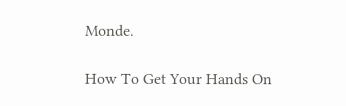Monde.

How To Get Your Hands On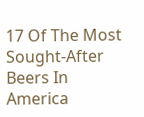17 Of The Most Sought-After Beers In America